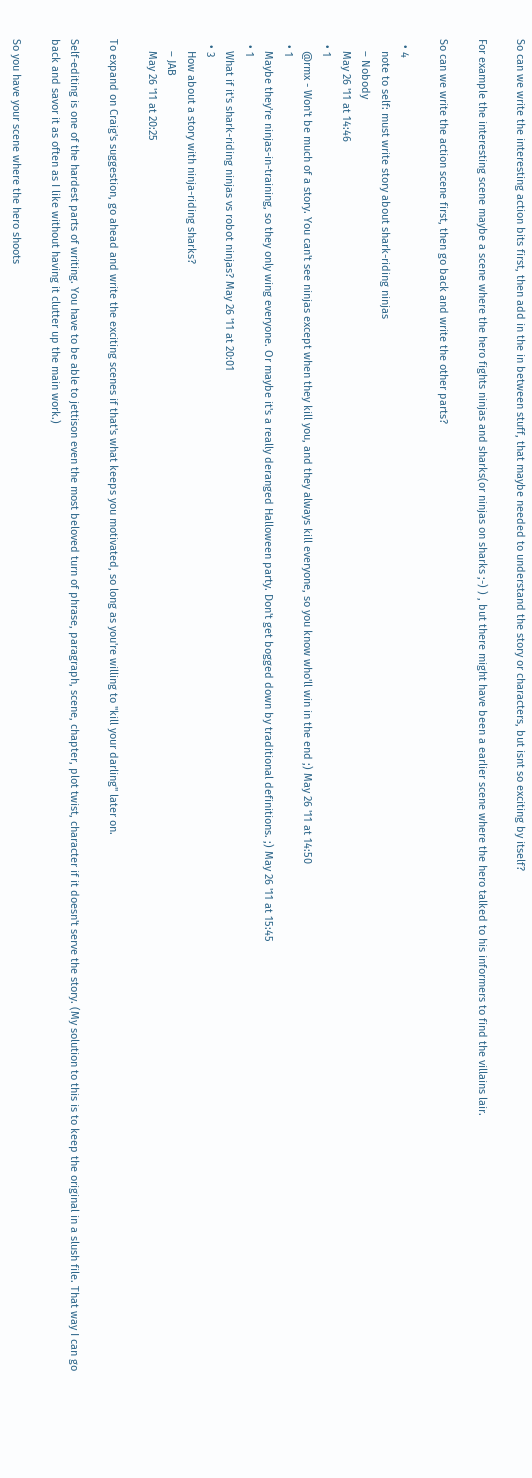So can we write the interesting action bits first, then add in the in between stuff, that maybe needed to understand the story or characters, but isnt so exciting by itself?

For example the interesting scene maybe a scene where the hero fights ninjas and sharks(or ninjas on sharks ;-) ) , but there might have been a earlier scene where the hero talked to his informers to find the villains lair.

So can we write the action scene first, then go back and write the other parts?

  • 4
    note to self: must write story about shark-riding ninjas
    – Nobody
    May 26 '11 at 14:46
  • 1
    @rmx - Won't be much of a story. You can't see ninjas except when they kill you, and they always kill everyone, so you know who'll win in the end ;) May 26 '11 at 14:50
  • 1
    Maybe they're ninjas-in-training, so they only wing everyone. Or maybe it's a really deranged Halloween party. Don't get bogged down by traditional definitions. ;) May 26 '11 at 15:45
  • 1
    What if it's shark-riding ninjas vs robot ninjas? May 26 '11 at 20:01
  • 3
    How about a story with ninja-riding sharks?
    – JAB
    May 26 '11 at 20:25

To expand on Craig's suggestion, go ahead and write the exciting scenes if that's what keeps you motivated, so long as you're willing to "kill your darling" later on.

Self-editing is one of the hardest parts of writing. You have to be able to jettison even the most beloved turn of phrase, paragraph, scene, chapter, plot twist, character if it doesn't serve the story. (My solution to this is to keep the original in a slush file. That way I can go back and savor it as often as I like without having it clutter up the main work.)

So you have your scene where the hero shoots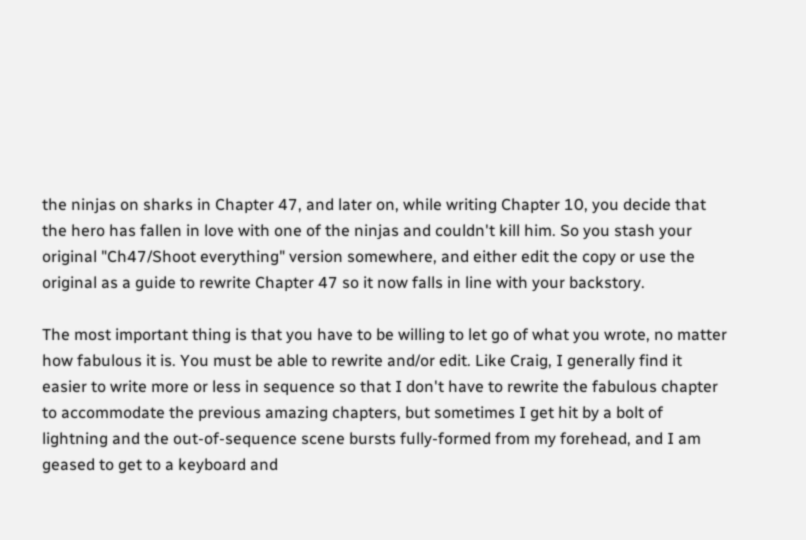the ninjas on sharks in Chapter 47, and later on, while writing Chapter 10, you decide that the hero has fallen in love with one of the ninjas and couldn't kill him. So you stash your original "Ch47/Shoot everything" version somewhere, and either edit the copy or use the original as a guide to rewrite Chapter 47 so it now falls in line with your backstory.

The most important thing is that you have to be willing to let go of what you wrote, no matter how fabulous it is. You must be able to rewrite and/or edit. Like Craig, I generally find it easier to write more or less in sequence so that I don't have to rewrite the fabulous chapter to accommodate the previous amazing chapters, but sometimes I get hit by a bolt of lightning and the out-of-sequence scene bursts fully-formed from my forehead, and I am geased to get to a keyboard and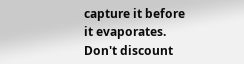capture it before it evaporates. Don't discount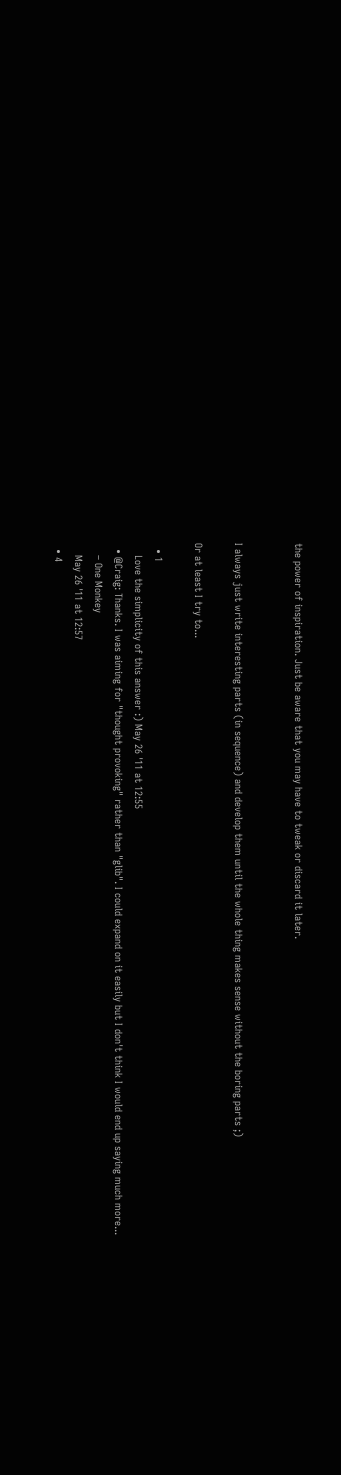the power of inspiration. Just be aware that you may have to tweak or discard it later.


I always just write interesting parts (in sequence) and develop them until the whole thing makes sense without the boring parts ;)

Or at least I try to...

  • 1
    Love the simplicity of this answer :) May 26 '11 at 12:55
  • @Craig: Thanks. I was aiming for "thought provoking" rather than "glib". I could expand on it easily but I don't think I would end up saying much more...
    – One Monkey
    May 26 '11 at 12:57
  • 4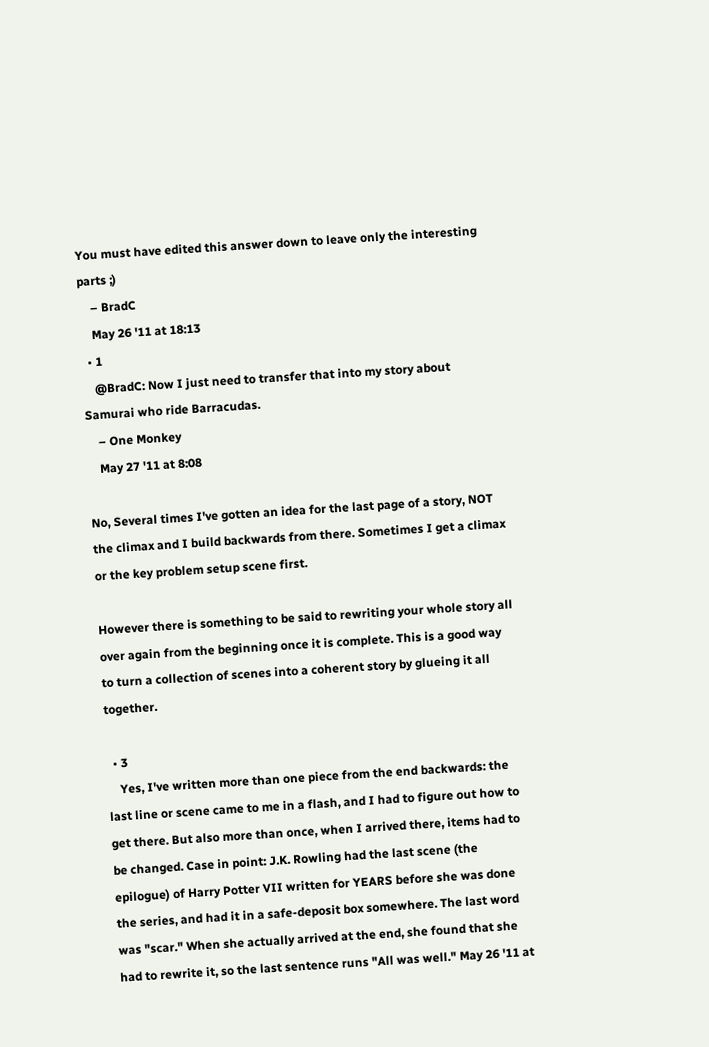You must have edited this answer down to leave only the interesting parts ;)
    – BradC
    May 26 '11 at 18:13
  • 1
    @BradC: Now I just need to transfer that into my story about Samurai who ride Barracudas.
    – One Monkey
    May 27 '11 at 8:08

No, Several times I've gotten an idea for the last page of a story, NOT the climax and I build backwards from there. Sometimes I get a climax or the key problem setup scene first.

However there is something to be said to rewriting your whole story all over again from the beginning once it is complete. This is a good way to turn a collection of scenes into a coherent story by glueing it all together.

  • 3
    Yes, I've written more than one piece from the end backwards: the last line or scene came to me in a flash, and I had to figure out how to get there. But also more than once, when I arrived there, items had to be changed. Case in point: J.K. Rowling had the last scene (the epilogue) of Harry Potter VII written for YEARS before she was done the series, and had it in a safe-deposit box somewhere. The last word was "scar." When she actually arrived at the end, she found that she had to rewrite it, so the last sentence runs "All was well." May 26 '11 at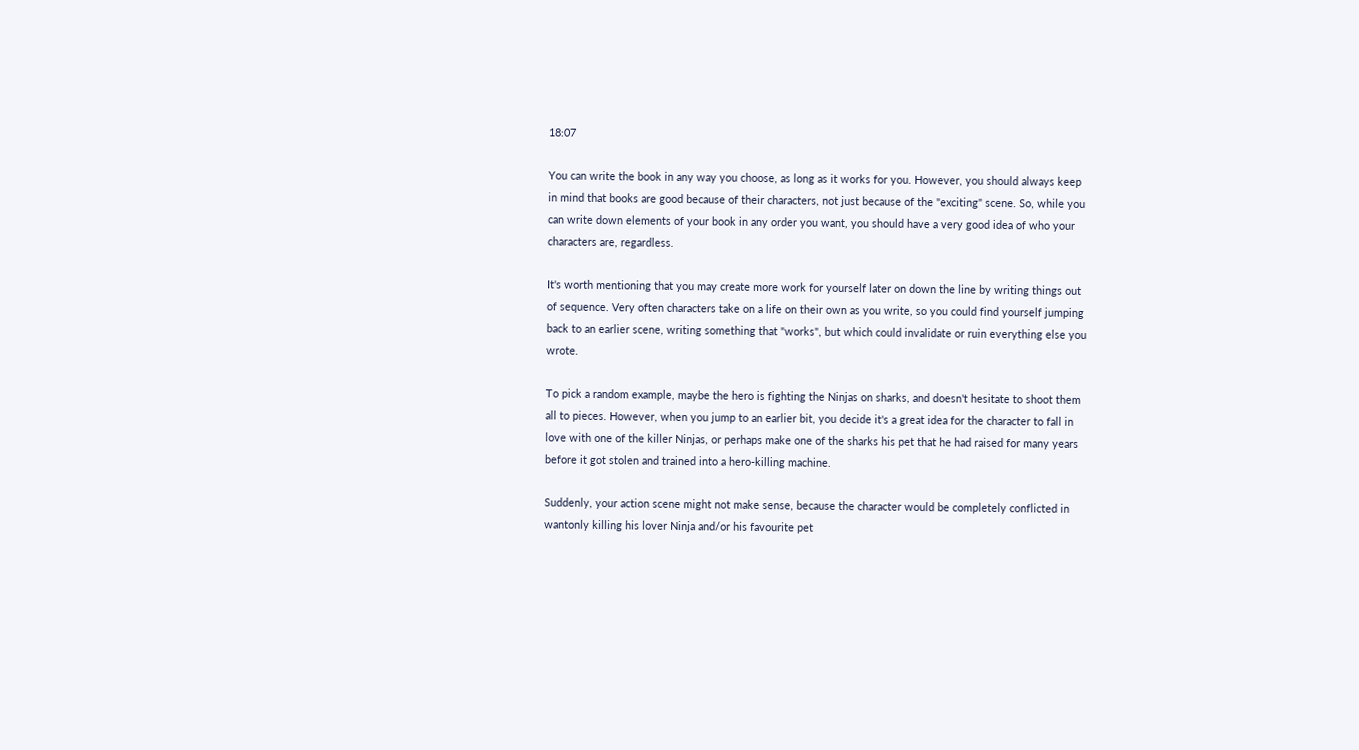18:07

You can write the book in any way you choose, as long as it works for you. However, you should always keep in mind that books are good because of their characters, not just because of the "exciting" scene. So, while you can write down elements of your book in any order you want, you should have a very good idea of who your characters are, regardless.

It's worth mentioning that you may create more work for yourself later on down the line by writing things out of sequence. Very often characters take on a life on their own as you write, so you could find yourself jumping back to an earlier scene, writing something that "works", but which could invalidate or ruin everything else you wrote.

To pick a random example, maybe the hero is fighting the Ninjas on sharks, and doesn't hesitate to shoot them all to pieces. However, when you jump to an earlier bit, you decide it's a great idea for the character to fall in love with one of the killer Ninjas, or perhaps make one of the sharks his pet that he had raised for many years before it got stolen and trained into a hero-killing machine.

Suddenly, your action scene might not make sense, because the character would be completely conflicted in wantonly killing his lover Ninja and/or his favourite pet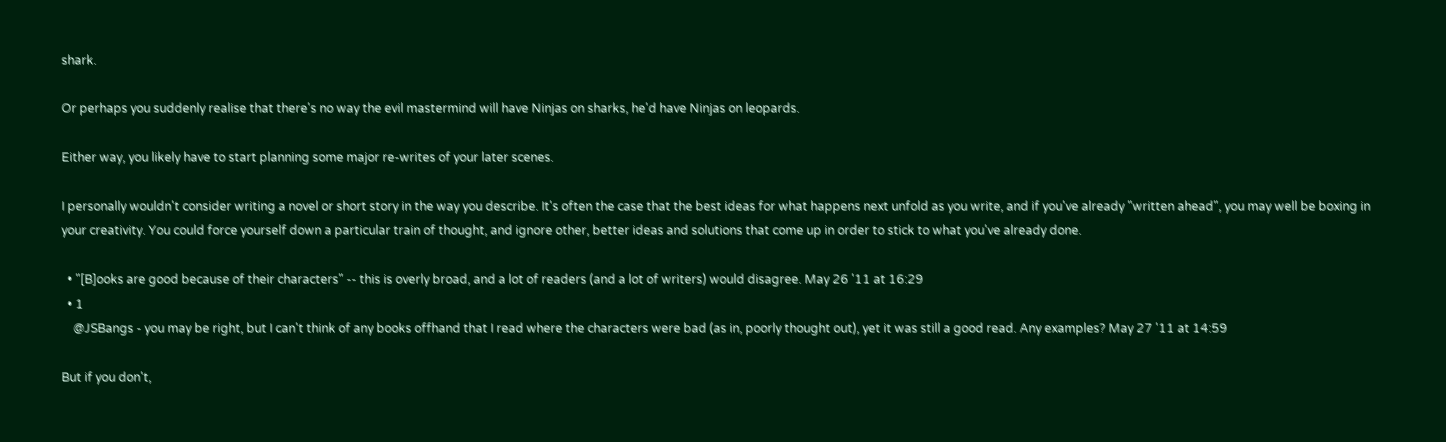shark.

Or perhaps you suddenly realise that there's no way the evil mastermind will have Ninjas on sharks, he'd have Ninjas on leopards.

Either way, you likely have to start planning some major re-writes of your later scenes.

I personally wouldn't consider writing a novel or short story in the way you describe. It's often the case that the best ideas for what happens next unfold as you write, and if you've already "written ahead", you may well be boxing in your creativity. You could force yourself down a particular train of thought, and ignore other, better ideas and solutions that come up in order to stick to what you've already done.

  • "[B]ooks are good because of their characters" -- this is overly broad, and a lot of readers (and a lot of writers) would disagree. May 26 '11 at 16:29
  • 1
    @JSBangs - you may be right, but I can't think of any books offhand that I read where the characters were bad (as in, poorly thought out), yet it was still a good read. Any examples? May 27 '11 at 14:59

But if you don't,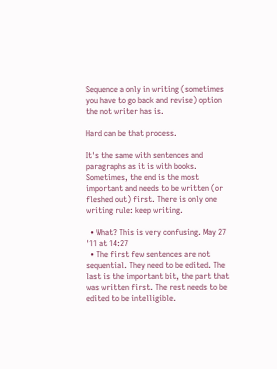Sequence a only in writing (sometimes you have to go back and revise) option the not writer has is.

Hard can be that process.

It's the same with sentences and paragraphs as it is with books. Sometimes, the end is the most important and needs to be written (or fleshed out) first. There is only one writing rule: keep writing.

  • What? This is very confusing. May 27 '11 at 14:27
  • The first few sentences are not sequential. They need to be edited. The last is the important bit, the part that was written first. The rest needs to be edited to be intelligible.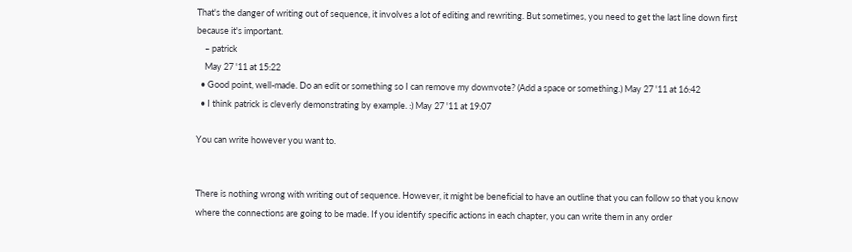That's the danger of writing out of sequence, it involves a lot of editing and rewriting. But sometimes, you need to get the last line down first because it's important.
    – patrick
    May 27 '11 at 15:22
  • Good point, well-made. Do an edit or something so I can remove my downvote? (Add a space or something.) May 27 '11 at 16:42
  • I think patrick is cleverly demonstrating by example. :) May 27 '11 at 19:07

You can write however you want to.


There is nothing wrong with writing out of sequence. However, it might be beneficial to have an outline that you can follow so that you know where the connections are going to be made. If you identify specific actions in each chapter, you can write them in any order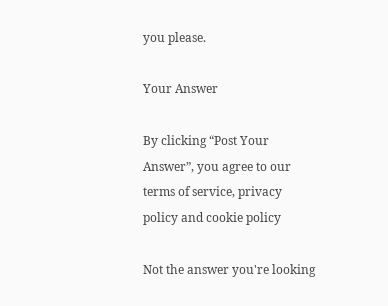you please.

Your Answer

By clicking “Post Your Answer”, you agree to our terms of service, privacy policy and cookie policy

Not the answer you're looking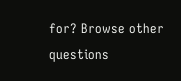for? Browse other questions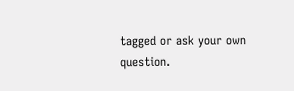tagged or ask your own question.